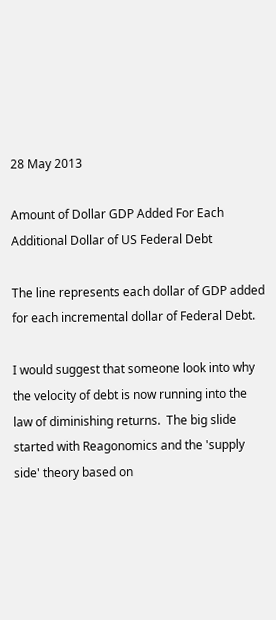28 May 2013

Amount of Dollar GDP Added For Each Additional Dollar of US Federal Debt

The line represents each dollar of GDP added for each incremental dollar of Federal Debt.

I would suggest that someone look into why the velocity of debt is now running into the law of diminishing returns.  The big slide started with Reagonomics and the 'supply side' theory based on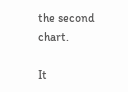the second chart.

It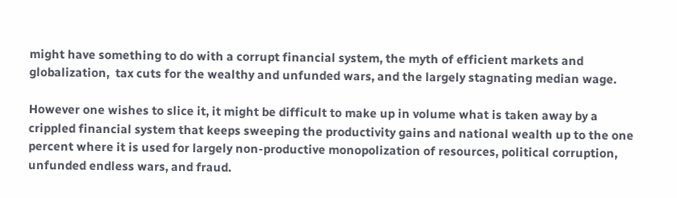might have something to do with a corrupt financial system, the myth of efficient markets and globalization,  tax cuts for the wealthy and unfunded wars, and the largely stagnating median wage.

However one wishes to slice it, it might be difficult to make up in volume what is taken away by a crippled financial system that keeps sweeping the productivity gains and national wealth up to the one percent where it is used for largely non-productive monopolization of resources, political corruption, unfunded endless wars, and fraud.